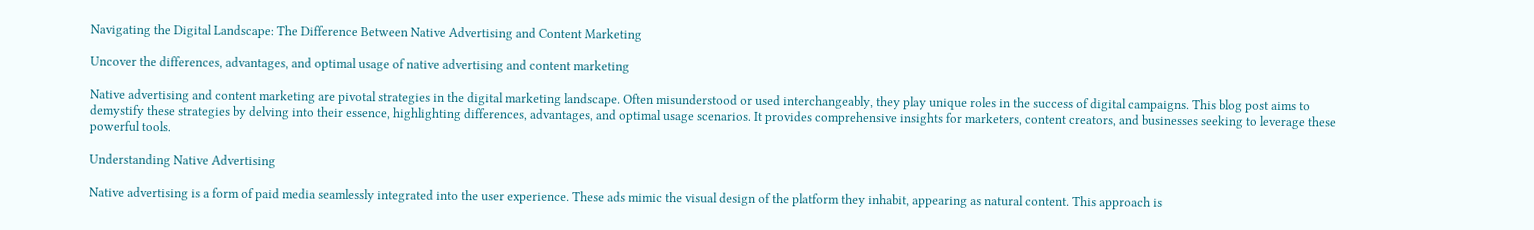Navigating the Digital Landscape: The Difference Between Native Advertising and Content Marketing

Uncover the differences, advantages, and optimal usage of native advertising and content marketing

Native advertising and content marketing are pivotal strategies in the digital marketing landscape. Often misunderstood or used interchangeably, they play unique roles in the success of digital campaigns. This blog post aims to demystify these strategies by delving into their essence, highlighting differences, advantages, and optimal usage scenarios. It provides comprehensive insights for marketers, content creators, and businesses seeking to leverage these powerful tools.

Understanding Native Advertising

Native advertising is a form of paid media seamlessly integrated into the user experience. These ads mimic the visual design of the platform they inhabit, appearing as natural content. This approach is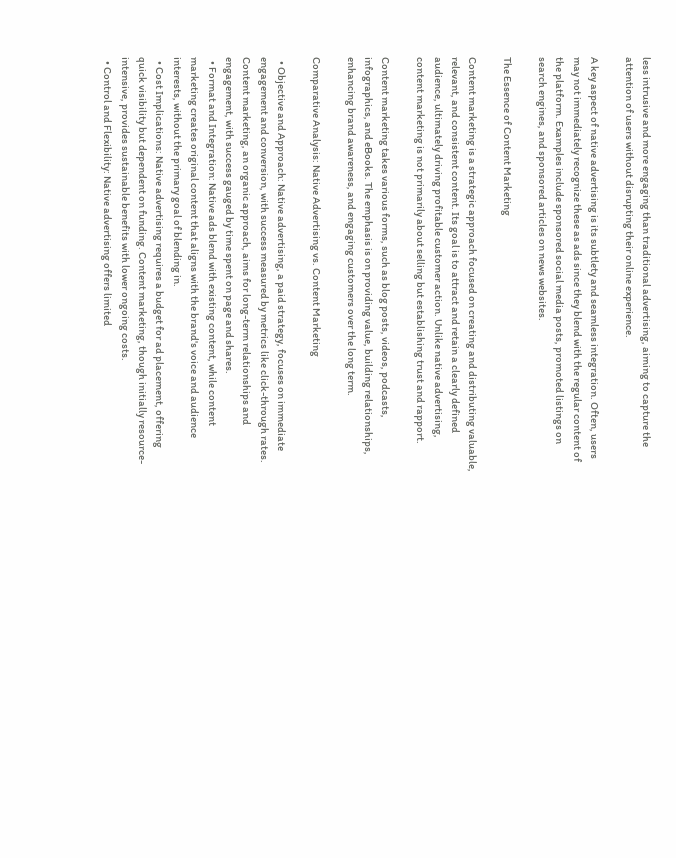less intrusive and more engaging than traditional advertising, aiming to capture the attention of users without disrupting their online experience.

A key aspect of native advertising is its subtlety and seamless integration. Often, users may not immediately recognize these as ads since they blend with the regular content of the platform. Examples include sponsored social media posts, promoted listings on search engines, and sponsored articles on news websites.

The Essence of Content Marketing

Content marketing is a strategic approach focused on creating and distributing valuable, relevant, and consistent content. Its goal is to attract and retain a clearly defined audience, ultimately driving profitable customer action. Unlike native advertising, content marketing is not primarily about selling but establishing trust and rapport.

Content marketing takes various forms, such as blog posts, videos, podcasts, infographics, and eBooks. The emphasis is on providing value, building relationships, enhancing brand awareness, and engaging customers over the long term.

Comparative Analysis: Native Advertising vs. Content Marketing

  • Objective and Approach: Native advertising, a paid strategy, focuses on immediate engagement and conversion, with success measured by metrics like click-through rates. Content marketing, an organic approach, aims for long-term relationships and engagement, with success gauged by time spent on page and shares.
  • Format and Integration: Native ads blend with existing content, while content marketing creates original content that aligns with the brand's voice and audience interests, without the primary goal of blending in.
  • Cost Implications: Native advertising requires a budget for ad placement, offering quick visibility but dependent on funding. Content marketing, though initially resource-intensive, provides sustainable benefits with lower ongoing costs.
  • Control and Flexibility: Native advertising offers limited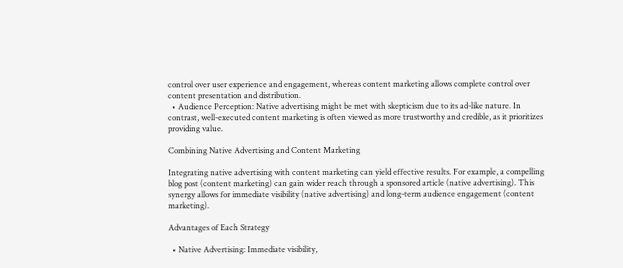control over user experience and engagement, whereas content marketing allows complete control over content presentation and distribution.
  • Audience Perception: Native advertising might be met with skepticism due to its ad-like nature. In contrast, well-executed content marketing is often viewed as more trustworthy and credible, as it prioritizes providing value.

Combining Native Advertising and Content Marketing

Integrating native advertising with content marketing can yield effective results. For example, a compelling blog post (content marketing) can gain wider reach through a sponsored article (native advertising). This synergy allows for immediate visibility (native advertising) and long-term audience engagement (content marketing).

Advantages of Each Strategy

  • Native Advertising: Immediate visibility,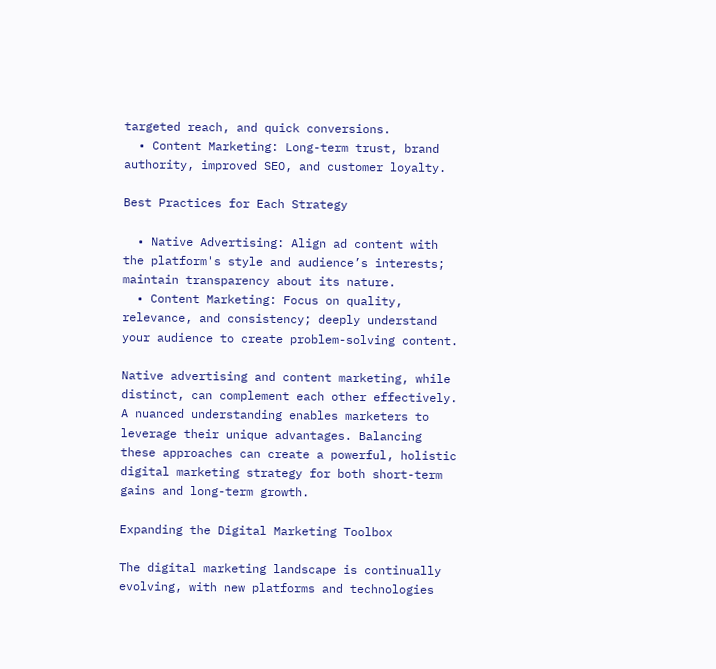targeted reach, and quick conversions.
  • Content Marketing: Long-term trust, brand authority, improved SEO, and customer loyalty.

Best Practices for Each Strategy

  • Native Advertising: Align ad content with the platform's style and audience’s interests; maintain transparency about its nature.
  • Content Marketing: Focus on quality, relevance, and consistency; deeply understand your audience to create problem-solving content.

Native advertising and content marketing, while distinct, can complement each other effectively. A nuanced understanding enables marketers to leverage their unique advantages. Balancing these approaches can create a powerful, holistic digital marketing strategy for both short-term gains and long-term growth.

Expanding the Digital Marketing Toolbox

The digital marketing landscape is continually evolving, with new platforms and technologies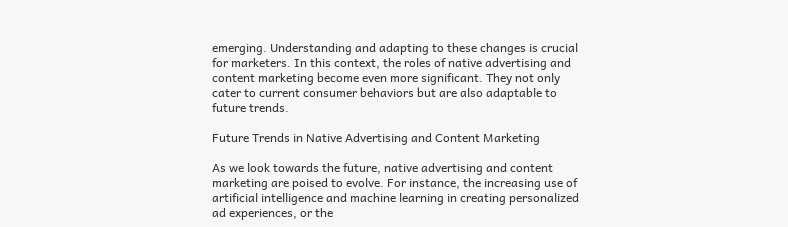emerging. Understanding and adapting to these changes is crucial for marketers. In this context, the roles of native advertising and content marketing become even more significant. They not only cater to current consumer behaviors but are also adaptable to future trends.

Future Trends in Native Advertising and Content Marketing

As we look towards the future, native advertising and content marketing are poised to evolve. For instance, the increasing use of artificial intelligence and machine learning in creating personalized ad experiences, or the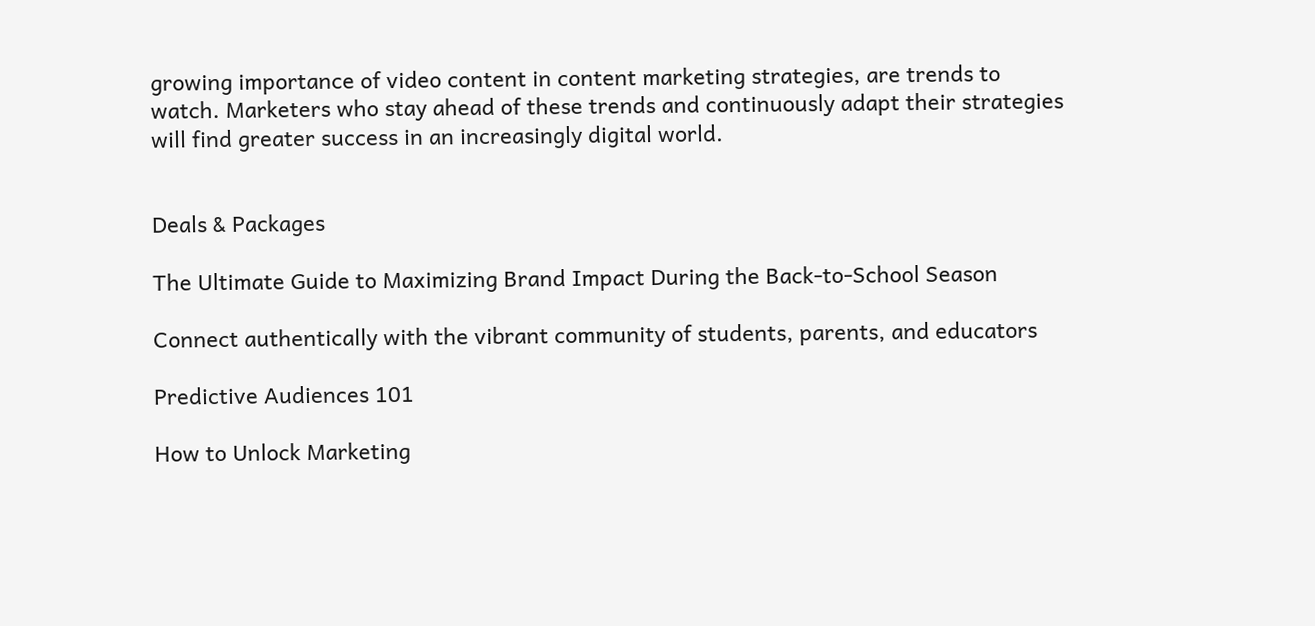growing importance of video content in content marketing strategies, are trends to watch. Marketers who stay ahead of these trends and continuously adapt their strategies will find greater success in an increasingly digital world.


Deals & Packages

The Ultimate Guide to Maximizing Brand Impact During the Back-to-School Season

Connect authentically with the vibrant community of students, parents, and educators

Predictive Audiences 101

How to Unlock Marketing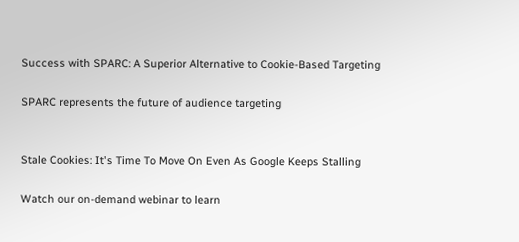Success with SPARC: A Superior Alternative to Cookie-Based Targeting

SPARC represents the future of audience targeting


Stale Cookies: It's Time To Move On Even As Google Keeps Stalling

Watch our on-demand webinar to learn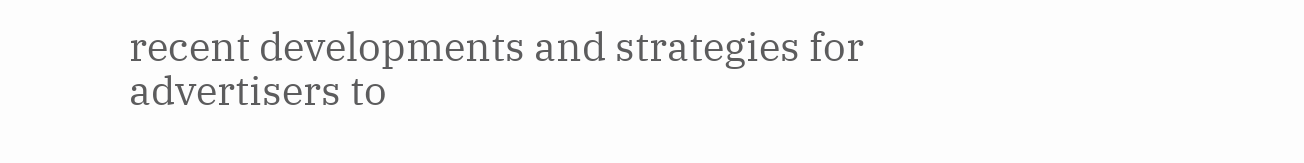recent developments and strategies for advertisers to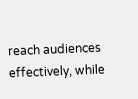reach audiences effectively, while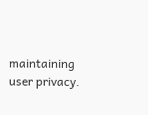maintaining user privacy.